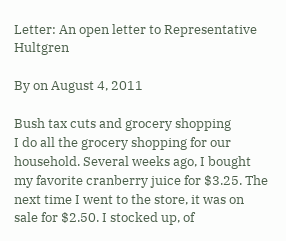Letter: An open letter to Representative Hultgren

By on August 4, 2011

Bush tax cuts and grocery shopping
I do all the grocery shopping for our household. Several weeks ago, I bought my favorite cranberry juice for $3.25. The next time I went to the store, it was on sale for $2.50. I stocked up, of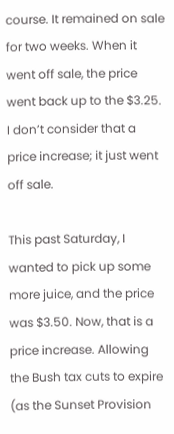course. It remained on sale for two weeks. When it went off sale, the price went back up to the $3.25. I don’t consider that a price increase; it just went off sale.

This past Saturday, I wanted to pick up some more juice, and the price was $3.50. Now, that is a price increase. Allowing the Bush tax cuts to expire (as the Sunset Provision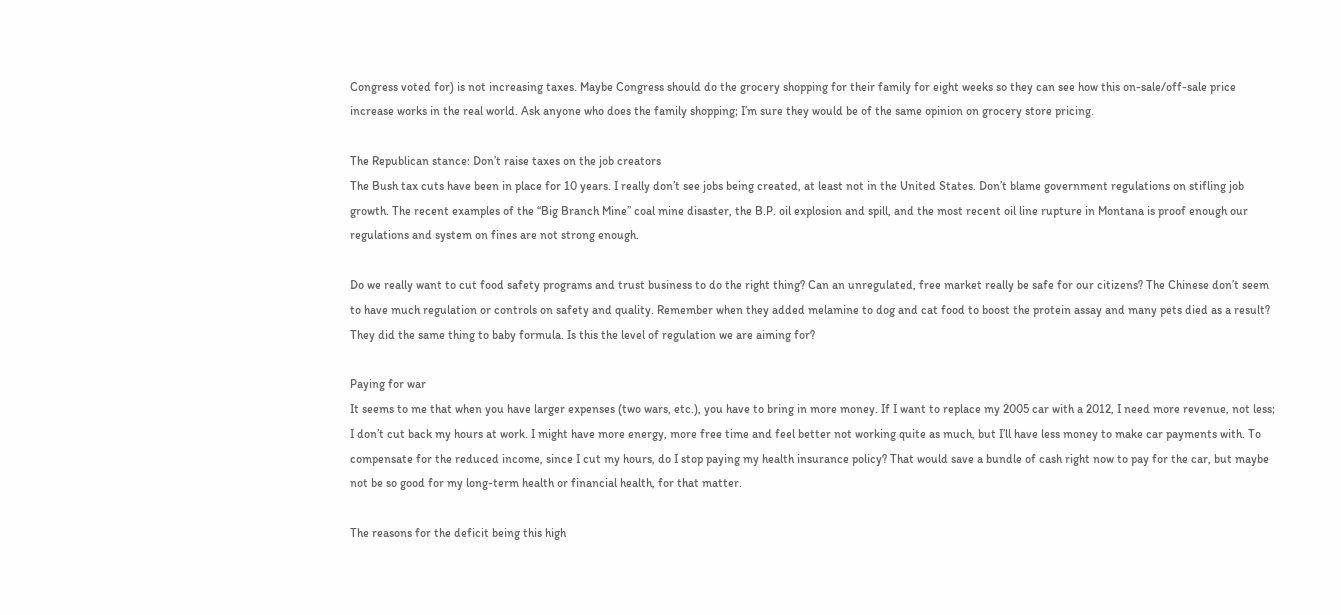Congress voted for) is not increasing taxes. Maybe Congress should do the grocery shopping for their family for eight weeks so they can see how this on-sale/off-sale price increase works in the real world. Ask anyone who does the family shopping; I’m sure they would be of the same opinion on grocery store pricing.

The Republican stance: Don’t raise taxes on the job creators
The Bush tax cuts have been in place for 10 years. I really don’t see jobs being created, at least not in the United States. Don’t blame government regulations on stifling job growth. The recent examples of the “Big Branch Mine” coal mine disaster, the B.P. oil explosion and spill, and the most recent oil line rupture in Montana is proof enough our regulations and system on fines are not strong enough.

Do we really want to cut food safety programs and trust business to do the right thing? Can an unregulated, free market really be safe for our citizens? The Chinese don’t seem to have much regulation or controls on safety and quality. Remember when they added melamine to dog and cat food to boost the protein assay and many pets died as a result? They did the same thing to baby formula. Is this the level of regulation we are aiming for?

Paying for war
It seems to me that when you have larger expenses (two wars, etc.), you have to bring in more money. If I want to replace my 2005 car with a 2012, I need more revenue, not less; I don’t cut back my hours at work. I might have more energy, more free time and feel better not working quite as much, but I’ll have less money to make car payments with. To compensate for the reduced income, since I cut my hours, do I stop paying my health insurance policy? That would save a bundle of cash right now to pay for the car, but maybe not be so good for my long-term health or financial health, for that matter.

The reasons for the deficit being this high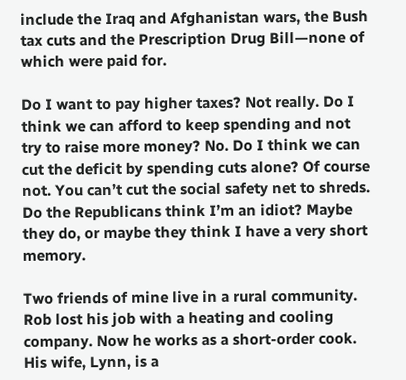include the Iraq and Afghanistan wars, the Bush tax cuts and the Prescription Drug Bill—none of which were paid for.

Do I want to pay higher taxes? Not really. Do I think we can afford to keep spending and not try to raise more money? No. Do I think we can cut the deficit by spending cuts alone? Of course not. You can’t cut the social safety net to shreds. Do the Republicans think I’m an idiot? Maybe they do, or maybe they think I have a very short memory.

Two friends of mine live in a rural community. Rob lost his job with a heating and cooling company. Now he works as a short-order cook. His wife, Lynn, is a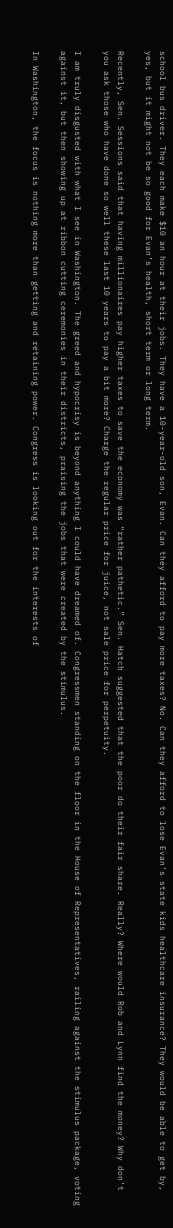school bus driver. They each make $10 an hour at their jobs. They have a 10-year-old son, Evan. Can they afford to pay more taxes? No. Can they afford to lose Evan’s state kids healthcare insurance? They would be able to get by, yes, but it might not be so good for Evan’s health, short term or long term.

Recently, Sen. Sessions said that having millionaires pay higher taxes to save the economy was “rather pathetic.” Sen. Hatch suggested that the poor do their fair share. Really? Where would Rob and Lynn find the money? Why don’t you ask those who have done so well these last 10 years to pay a bit more? Charge the regular price for juice, not sale price for perpetuity.

I am truly disgusted with what I see in Washington. The greed and hypocrisy is beyond anything I could have dreamed of. Congressmen standing on the floor in the House of Representatives, railing against the stimulus package, voting against it, but then showing up at ribbon cutting ceremonies in their districts, praising the jobs that were created by the stimulus.

In Washington, the focus is nothing more than getting and retaining power. Congress is looking out for the interests of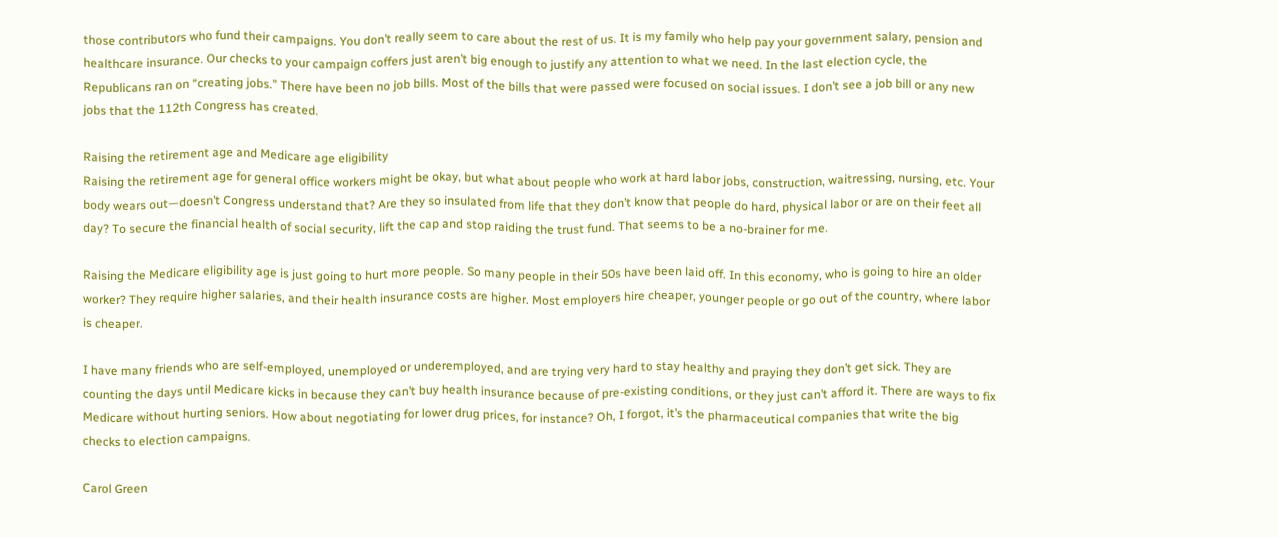those contributors who fund their campaigns. You don’t really seem to care about the rest of us. It is my family who help pay your government salary, pension and healthcare insurance. Our checks to your campaign coffers just aren’t big enough to justify any attention to what we need. In the last election cycle, the Republicans ran on “creating jobs.” There have been no job bills. Most of the bills that were passed were focused on social issues. I don’t see a job bill or any new jobs that the 112th Congress has created.

Raising the retirement age and Medicare age eligibility
Raising the retirement age for general office workers might be okay, but what about people who work at hard labor jobs, construction, waitressing, nursing, etc. Your body wears out—doesn’t Congress understand that? Are they so insulated from life that they don’t know that people do hard, physical labor or are on their feet all day? To secure the financial health of social security, lift the cap and stop raiding the trust fund. That seems to be a no-brainer for me.

Raising the Medicare eligibility age is just going to hurt more people. So many people in their 50s have been laid off. In this economy, who is going to hire an older worker? They require higher salaries, and their health insurance costs are higher. Most employers hire cheaper, younger people or go out of the country, where labor is cheaper.

I have many friends who are self-employed, unemployed or underemployed, and are trying very hard to stay healthy and praying they don’t get sick. They are counting the days until Medicare kicks in because they can’t buy health insurance because of pre-existing conditions, or they just can’t afford it. There are ways to fix Medicare without hurting seniors. How about negotiating for lower drug prices, for instance? Oh, I forgot, it’s the pharmaceutical companies that write the big checks to election campaigns.

Carol Green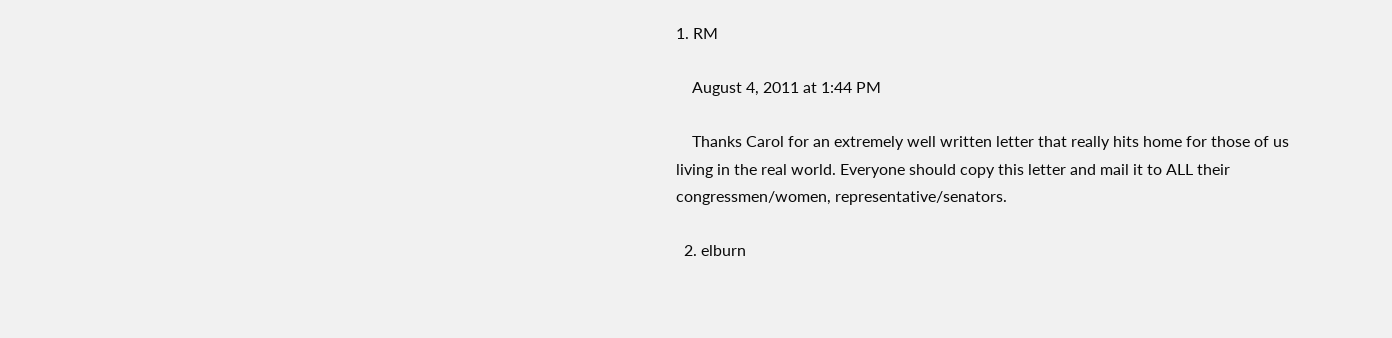1. RM

    August 4, 2011 at 1:44 PM

    Thanks Carol for an extremely well written letter that really hits home for those of us living in the real world. Everyone should copy this letter and mail it to ALL their congressmen/women, representative/senators.

  2. elburn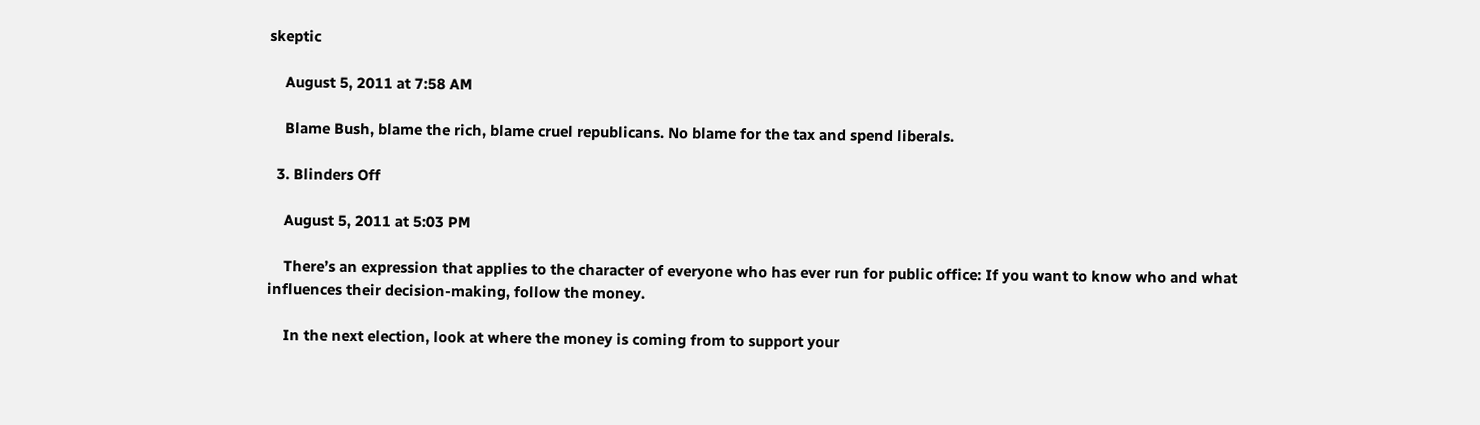skeptic

    August 5, 2011 at 7:58 AM

    Blame Bush, blame the rich, blame cruel republicans. No blame for the tax and spend liberals.

  3. Blinders Off

    August 5, 2011 at 5:03 PM

    There’s an expression that applies to the character of everyone who has ever run for public office: If you want to know who and what influences their decision-making, follow the money.

    In the next election, look at where the money is coming from to support your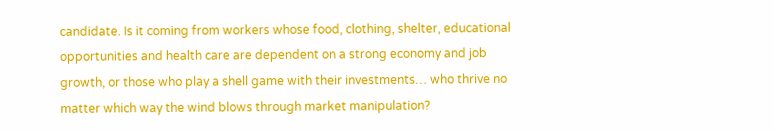candidate. Is it coming from workers whose food, clothing, shelter, educational opportunities and health care are dependent on a strong economy and job growth, or those who play a shell game with their investments… who thrive no matter which way the wind blows through market manipulation?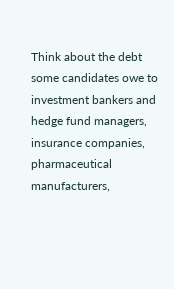Think about the debt some candidates owe to investment bankers and hedge fund managers, insurance companies, pharmaceutical manufacturers,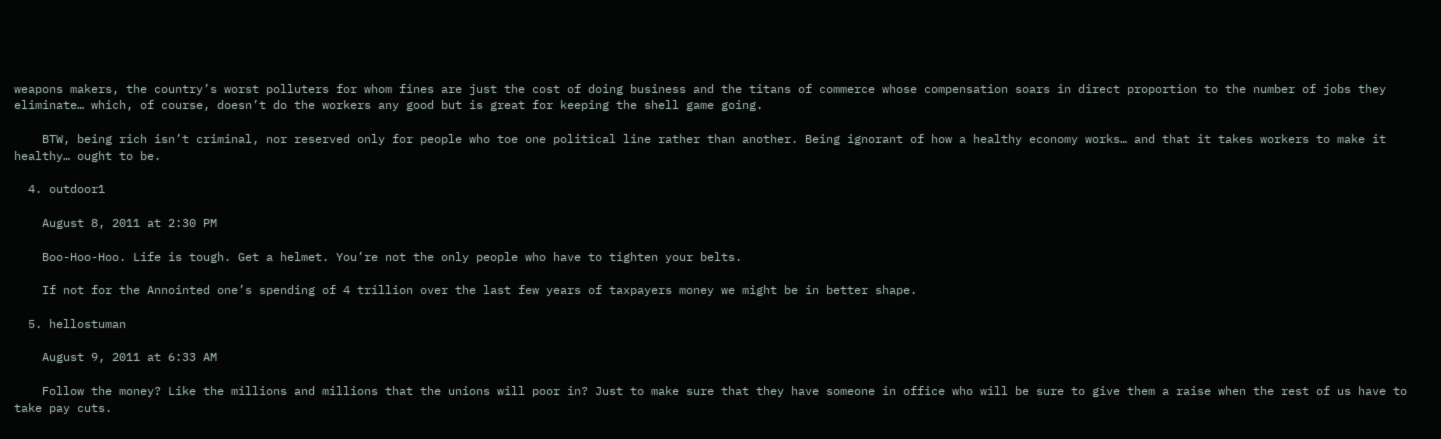weapons makers, the country’s worst polluters for whom fines are just the cost of doing business and the titans of commerce whose compensation soars in direct proportion to the number of jobs they eliminate… which, of course, doesn’t do the workers any good but is great for keeping the shell game going.

    BTW, being rich isn’t criminal, nor reserved only for people who toe one political line rather than another. Being ignorant of how a healthy economy works… and that it takes workers to make it healthy… ought to be.

  4. outdoor1

    August 8, 2011 at 2:30 PM

    Boo-Hoo-Hoo. Life is tough. Get a helmet. You’re not the only people who have to tighten your belts.

    If not for the Annointed one’s spending of 4 trillion over the last few years of taxpayers money we might be in better shape.

  5. hellostuman

    August 9, 2011 at 6:33 AM

    Follow the money? Like the millions and millions that the unions will poor in? Just to make sure that they have someone in office who will be sure to give them a raise when the rest of us have to take pay cuts.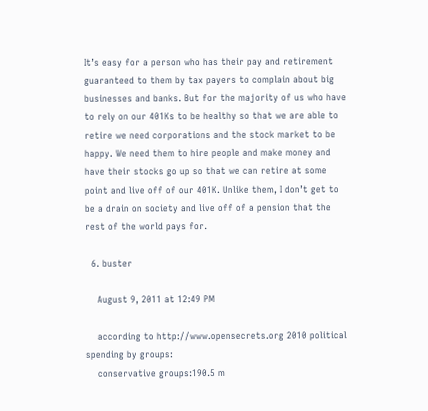It’s easy for a person who has their pay and retirement guaranteed to them by tax payers to complain about big businesses and banks. But for the majority of us who have to rely on our 401Ks to be healthy so that we are able to retire we need corporations and the stock market to be happy. We need them to hire people and make money and have their stocks go up so that we can retire at some point and live off of our 401K. Unlike them, I don’t get to be a drain on society and live off of a pension that the rest of the world pays for.

  6. buster

    August 9, 2011 at 12:49 PM

    according to http://www.opensecrets.org 2010 political spending by groups:
    conservative groups:190.5 m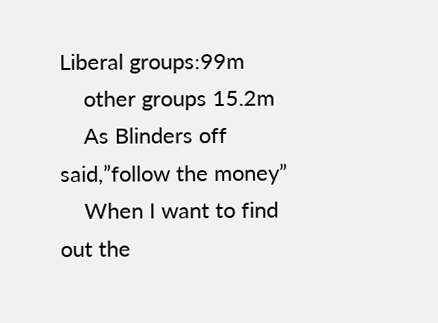Liberal groups:99m
    other groups 15.2m
    As Blinders off said,”follow the money”
    When I want to find out the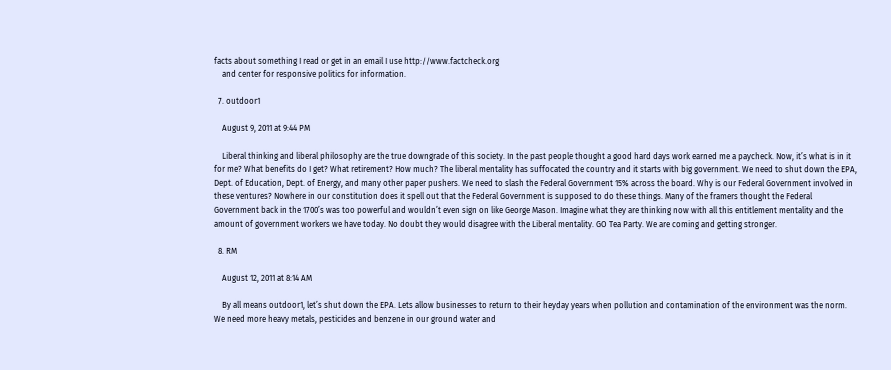facts about something I read or get in an email I use http://www.factcheck.org
    and center for responsive politics for information.

  7. outdoor1

    August 9, 2011 at 9:44 PM

    Liberal thinking and liberal philosophy are the true downgrade of this society. In the past people thought a good hard days work earned me a paycheck. Now, it’s what is in it for me? What benefits do I get? What retirement? How much? The liberal mentality has suffocated the country and it starts with big government. We need to shut down the EPA, Dept. of Education, Dept. of Energy, and many other paper pushers. We need to slash the Federal Government 15% across the board. Why is our Federal Government involved in these ventures? Nowhere in our constitution does it spell out that the Federal Government is supposed to do these things. Many of the framers thought the Federal Government back in the 1700’s was too powerful and wouldn’t even sign on like George Mason. Imagine what they are thinking now with all this entitlement mentality and the amount of government workers we have today. No doubt they would disagree with the Liberal mentality. GO Tea Party. We are coming and getting stronger.

  8. RM

    August 12, 2011 at 8:14 AM

    By all means outdoor1, let’s shut down the EPA. Lets allow businesses to return to their heyday years when pollution and contamination of the environment was the norm. We need more heavy metals, pesticides and benzene in our ground water and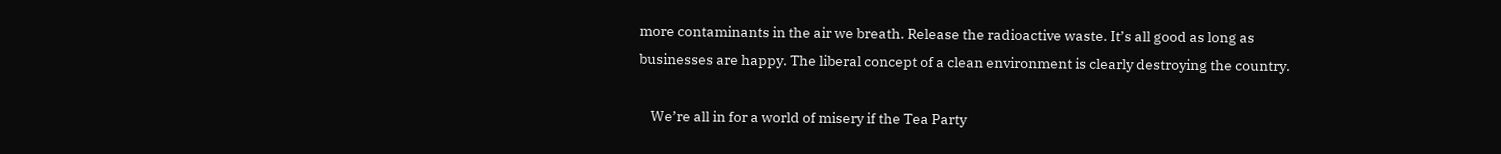more contaminants in the air we breath. Release the radioactive waste. It’s all good as long as businesses are happy. The liberal concept of a clean environment is clearly destroying the country.

    We’re all in for a world of misery if the Tea Party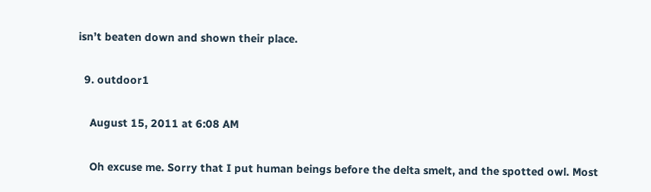isn’t beaten down and shown their place.

  9. outdoor1

    August 15, 2011 at 6:08 AM

    Oh excuse me. Sorry that I put human beings before the delta smelt, and the spotted owl. Most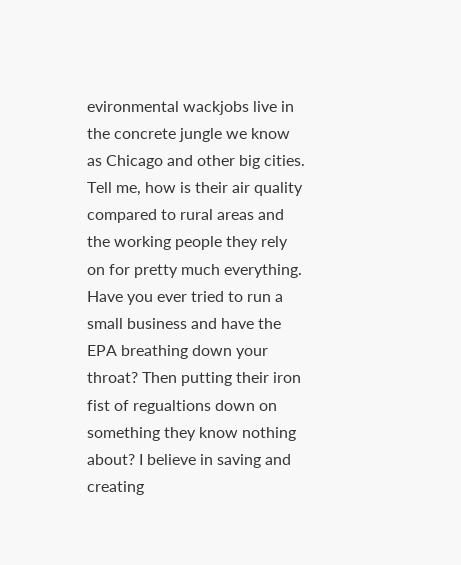evironmental wackjobs live in the concrete jungle we know as Chicago and other big cities. Tell me, how is their air quality compared to rural areas and the working people they rely on for pretty much everything. Have you ever tried to run a small business and have the EPA breathing down your throat? Then putting their iron fist of regualtions down on something they know nothing about? I believe in saving and creating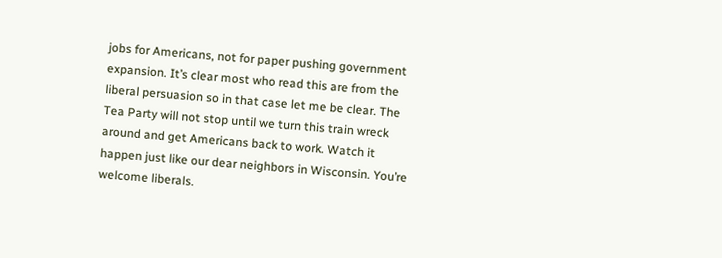jobs for Americans, not for paper pushing government expansion. It’s clear most who read this are from the liberal persuasion so in that case let me be clear. The Tea Party will not stop until we turn this train wreck around and get Americans back to work. Watch it happen just like our dear neighbors in Wisconsin. You’re welcome liberals.